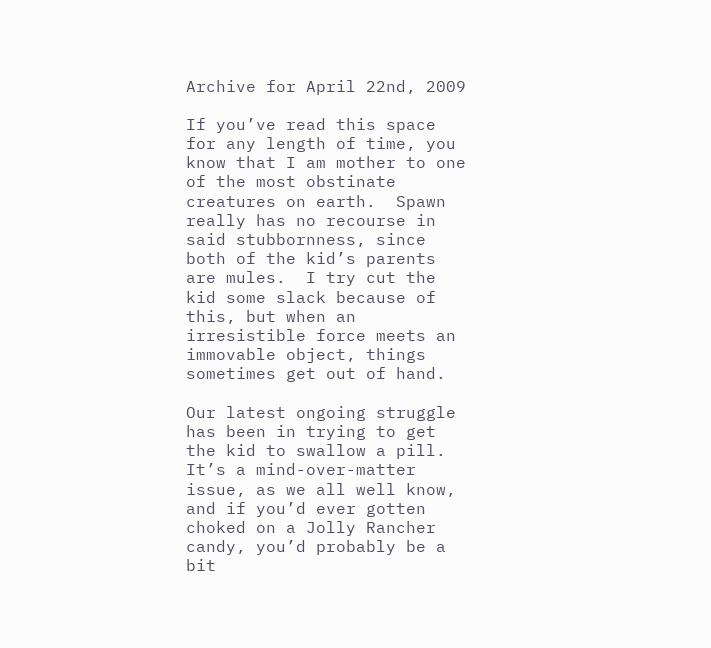Archive for April 22nd, 2009

If you’ve read this space for any length of time, you know that I am mother to one of the most obstinate creatures on earth.  Spawn really has no recourse in said stubbornness, since both of the kid’s parents are mules.  I try cut the kid some slack because of this, but when an irresistible force meets an immovable object, things sometimes get out of hand.

Our latest ongoing struggle has been in trying to get the kid to swallow a pill.  It’s a mind-over-matter issue, as we all well know, and if you’d ever gotten choked on a Jolly Rancher candy, you’d probably be a bit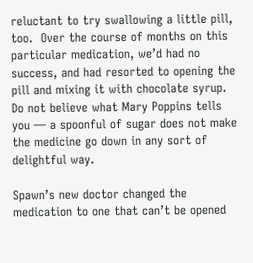reluctant to try swallowing a little pill, too.  Over the course of months on this particular medication, we’d had no success, and had resorted to opening the pill and mixing it with chocolate syrup.  Do not believe what Mary Poppins tells you — a spoonful of sugar does not make the medicine go down in any sort of delightful way.

Spawn’s new doctor changed the medication to one that can’t be opened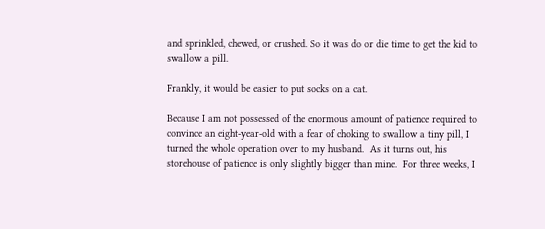and sprinkled, chewed, or crushed. So it was do or die time to get the kid to swallow a pill.

Frankly, it would be easier to put socks on a cat.

Because I am not possessed of the enormous amount of patience required to convince an eight-year-old with a fear of choking to swallow a tiny pill, I turned the whole operation over to my husband.  As it turns out, his storehouse of patience is only slightly bigger than mine.  For three weeks, I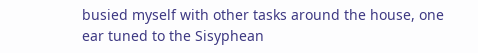busied myself with other tasks around the house, one ear tuned to the Sisyphean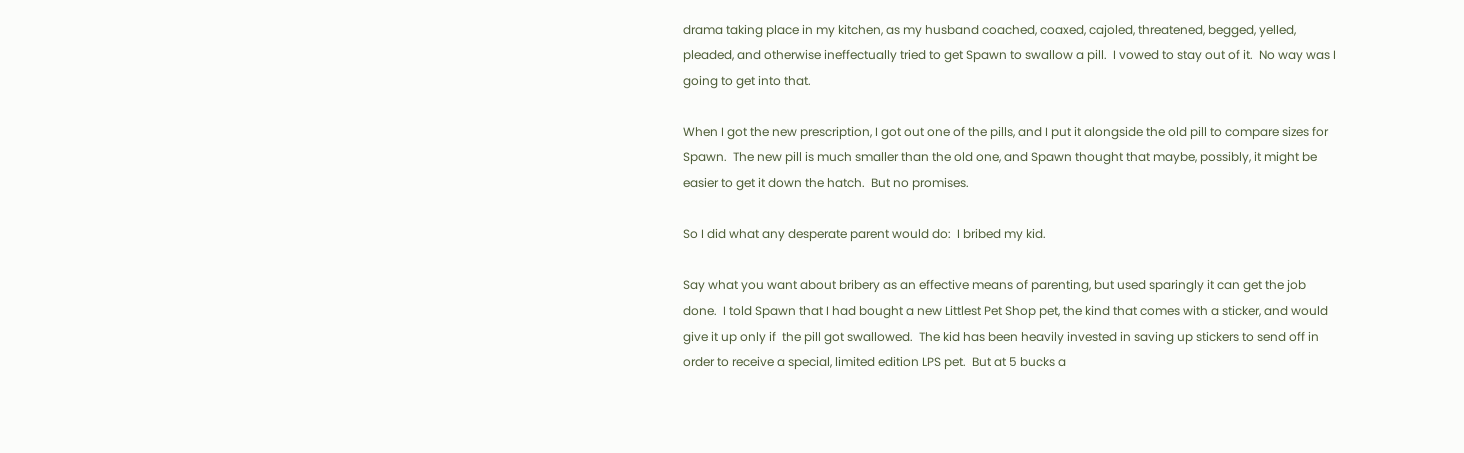drama taking place in my kitchen, as my husband coached, coaxed, cajoled, threatened, begged, yelled, pleaded, and otherwise ineffectually tried to get Spawn to swallow a pill.  I vowed to stay out of it.  No way was I going to get into that.

When I got the new prescription, I got out one of the pills, and I put it alongside the old pill to compare sizes for Spawn.  The new pill is much smaller than the old one, and Spawn thought that maybe, possibly, it might be easier to get it down the hatch.  But no promises.

So I did what any desperate parent would do:  I bribed my kid.

Say what you want about bribery as an effective means of parenting, but used sparingly it can get the job done.  I told Spawn that I had bought a new Littlest Pet Shop pet, the kind that comes with a sticker, and would give it up only if  the pill got swallowed.  The kid has been heavily invested in saving up stickers to send off in order to receive a special, limited edition LPS pet.  But at 5 bucks a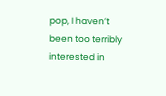pop, I haven’t been too terribly interested in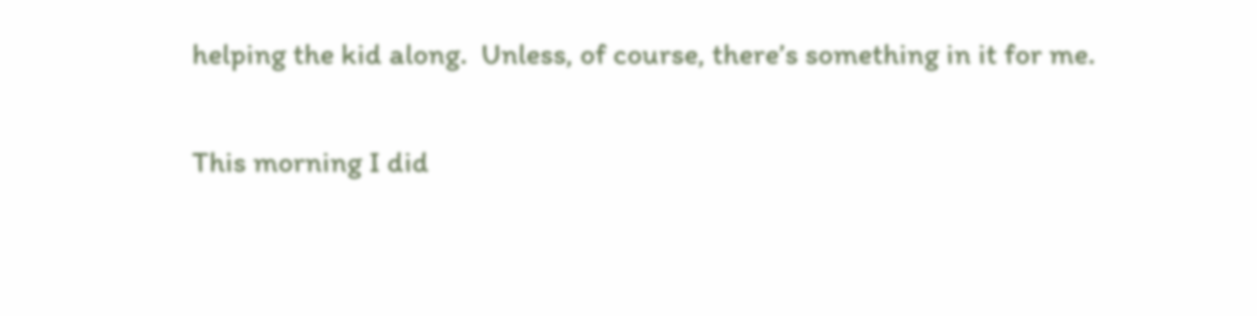helping the kid along.  Unless, of course, there’s something in it for me.

This morning I did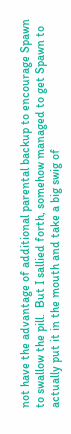not have the advantage of additional parental backup to encourage Spawn to swallow the pill.  But I sallied forth, somehow managed to get Spawn to actually put it in the mouth and take a big swig of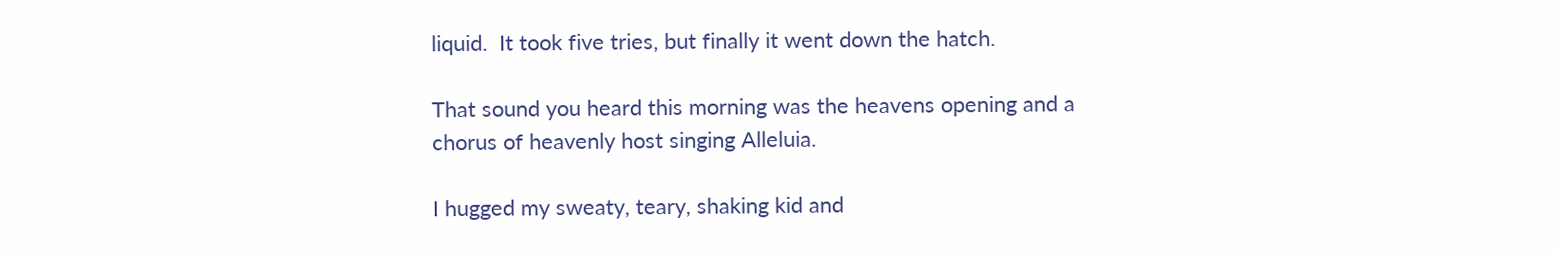liquid.  It took five tries, but finally it went down the hatch.

That sound you heard this morning was the heavens opening and a chorus of heavenly host singing Alleluia.

I hugged my sweaty, teary, shaking kid and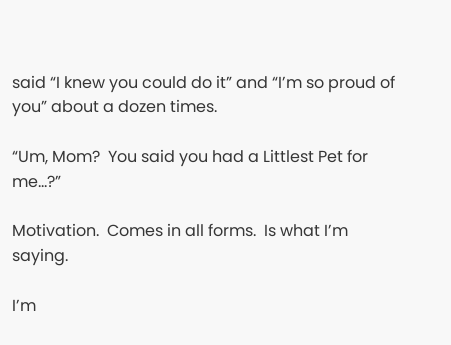said “I knew you could do it” and “I’m so proud of you” about a dozen times.

“Um, Mom?  You said you had a Littlest Pet for me…?”

Motivation.  Comes in all forms.  Is what I’m saying.

I’m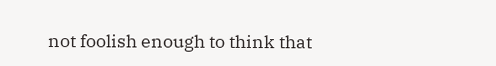not foolish enough to think that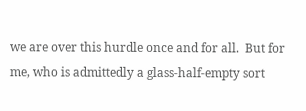we are over this hurdle once and for all.  But for me, who is admittedly a glass-half-empty sort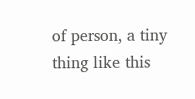of person, a tiny thing like this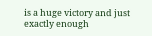is a huge victory and just exactly enough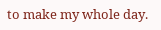to make my whole day.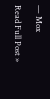— Mox

Read Full Post »